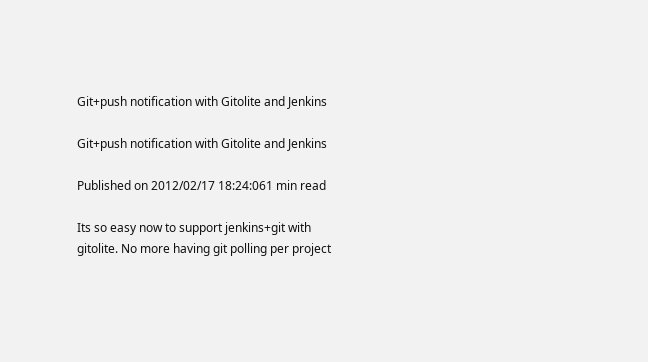Git+push notification with Gitolite and Jenkins

Git+push notification with Gitolite and Jenkins

Published on 2012/02/17 18:24:061 min read

Its so easy now to support jenkins+git with gitolite. No more having git polling per project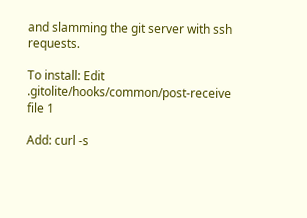and slamming the git server with ssh requests.

To install: Edit .gitolite/hooks/common/post-receive file 1

Add: curl -s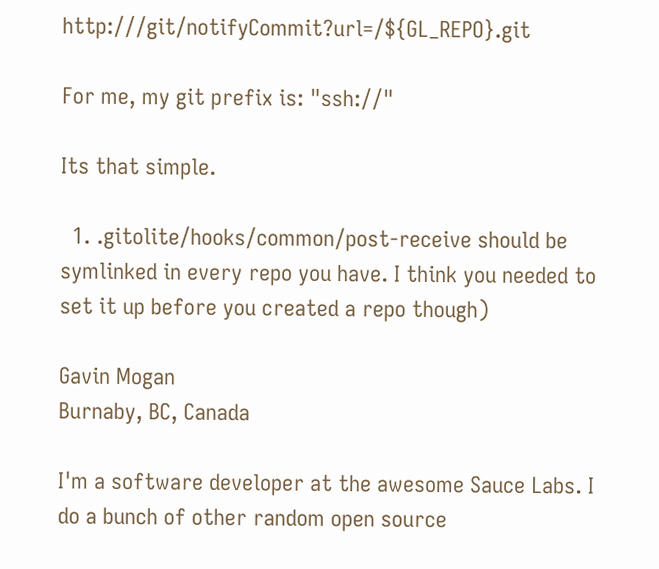http:///git/notifyCommit?url=/${GL_REPO}.git

For me, my git prefix is: "ssh://"

Its that simple.

  1. .gitolite/hooks/common/post-receive should be symlinked in every repo you have. I think you needed to set it up before you created a repo though)

Gavin Mogan
Burnaby, BC, Canada

I'm a software developer at the awesome Sauce Labs. I do a bunch of other random open source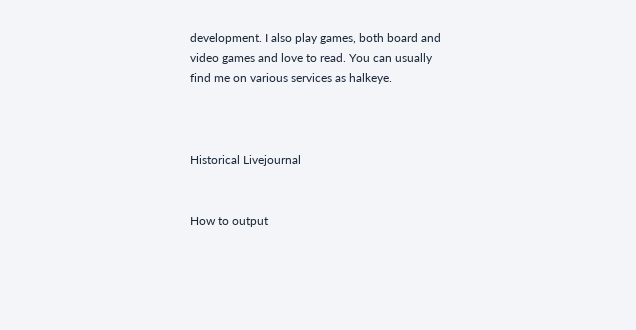development. I also play games, both board and video games and love to read. You can usually find me on various services as halkeye.



Historical Livejournal


How to output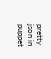pretty json in puppet